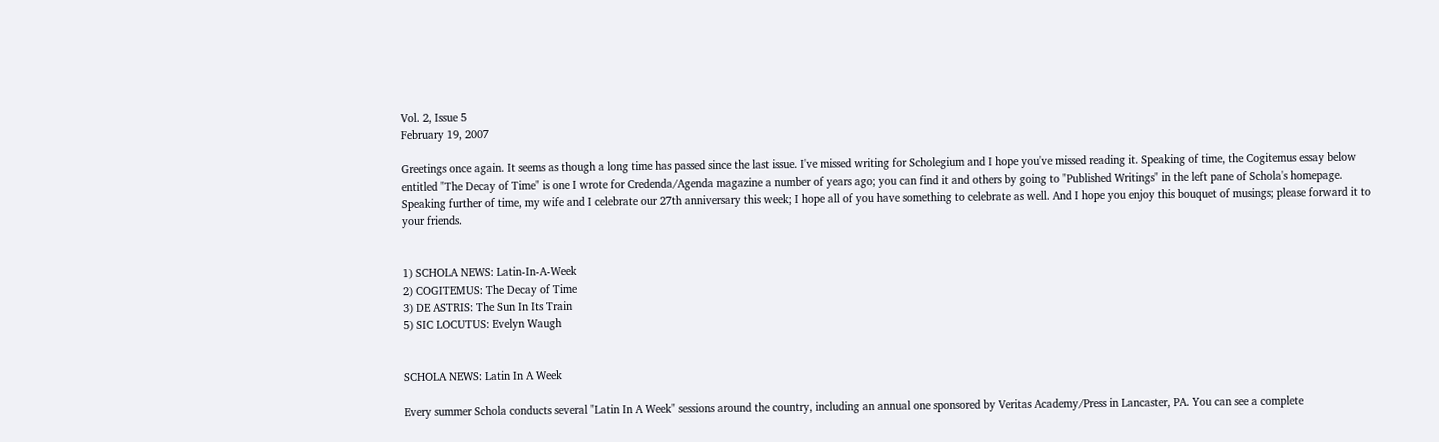Vol. 2, Issue 5
February 19, 2007

Greetings once again. It seems as though a long time has passed since the last issue. I've missed writing for Scholegium and I hope you've missed reading it. Speaking of time, the Cogitemus essay below entitled "The Decay of Time" is one I wrote for Credenda/Agenda magazine a number of years ago; you can find it and others by going to "Published Writings" in the left pane of Schola's homepage. Speaking further of time, my wife and I celebrate our 27th anniversary this week; I hope all of you have something to celebrate as well. And I hope you enjoy this bouquet of musings; please forward it to your friends.


1) SCHOLA NEWS: Latin-In-A-Week
2) COGITEMUS: The Decay of Time
3) DE ASTRIS: The Sun In Its Train
5) SIC LOCUTUS: Evelyn Waugh


SCHOLA NEWS: Latin In A Week

Every summer Schola conducts several "Latin In A Week" sessions around the country, including an annual one sponsored by Veritas Academy/Press in Lancaster, PA. You can see a complete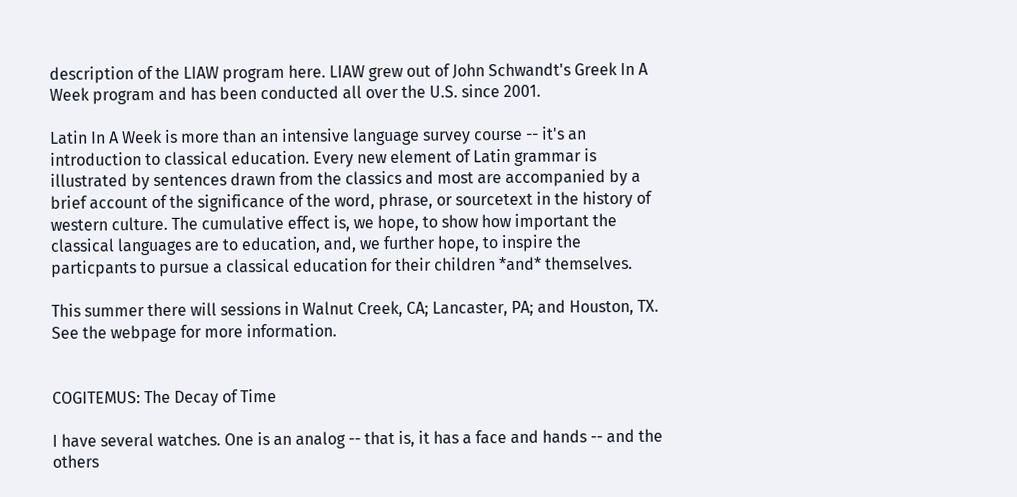description of the LIAW program here. LIAW grew out of John Schwandt's Greek In A Week program and has been conducted all over the U.S. since 2001.

Latin In A Week is more than an intensive language survey course -- it's an introduction to classical education. Every new element of Latin grammar is illustrated by sentences drawn from the classics and most are accompanied by a brief account of the significance of the word, phrase, or sourcetext in the history of western culture. The cumulative effect is, we hope, to show how important the classical languages are to education, and, we further hope, to inspire the particpants to pursue a classical education for their children *and* themselves.

This summer there will sessions in Walnut Creek, CA; Lancaster, PA; and Houston, TX. See the webpage for more information.


COGITEMUS: The Decay of Time

I have several watches. One is an analog -- that is, it has a face and hands -- and the others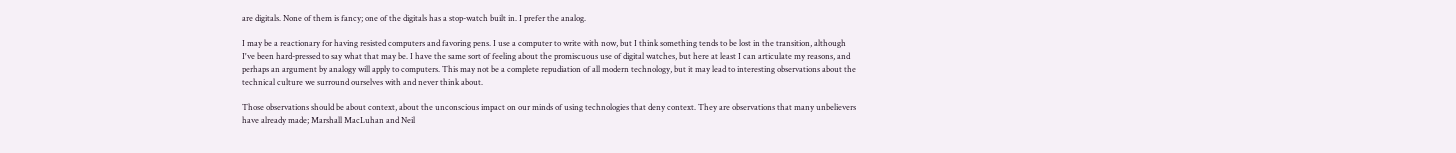are digitals. None of them is fancy; one of the digitals has a stop-watch built in. I prefer the analog.

I may be a reactionary for having resisted computers and favoring pens. I use a computer to write with now, but I think something tends to be lost in the transition, although I've been hard-pressed to say what that may be. I have the same sort of feeling about the promiscuous use of digital watches, but here at least I can articulate my reasons, and perhaps an argument by analogy will apply to computers. This may not be a complete repudiation of all modern technology, but it may lead to interesting observations about the technical culture we surround ourselves with and never think about.

Those observations should be about context, about the unconscious impact on our minds of using technologies that deny context. They are observations that many unbelievers have already made; Marshall MacLuhan and Neil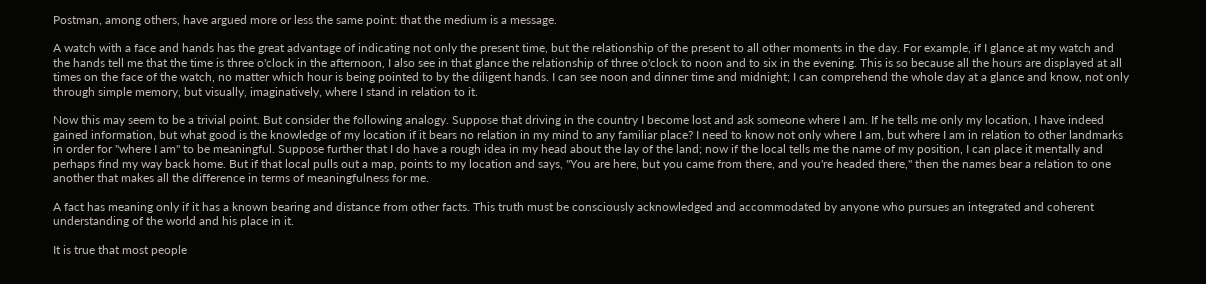Postman, among others, have argued more or less the same point: that the medium is a message.

A watch with a face and hands has the great advantage of indicating not only the present time, but the relationship of the present to all other moments in the day. For example, if I glance at my watch and the hands tell me that the time is three o'clock in the afternoon, I also see in that glance the relationship of three o'clock to noon and to six in the evening. This is so because all the hours are displayed at all times on the face of the watch, no matter which hour is being pointed to by the diligent hands. I can see noon and dinner time and midnight; I can comprehend the whole day at a glance and know, not only through simple memory, but visually, imaginatively, where I stand in relation to it.

Now this may seem to be a trivial point. But consider the following analogy. Suppose that driving in the country I become lost and ask someone where I am. If he tells me only my location, I have indeed gained information, but what good is the knowledge of my location if it bears no relation in my mind to any familiar place? I need to know not only where I am, but where I am in relation to other landmarks in order for "where I am" to be meaningful. Suppose further that I do have a rough idea in my head about the lay of the land; now if the local tells me the name of my position, I can place it mentally and perhaps find my way back home. But if that local pulls out a map, points to my location and says, "You are here, but you came from there, and you're headed there," then the names bear a relation to one another that makes all the difference in terms of meaningfulness for me.

A fact has meaning only if it has a known bearing and distance from other facts. This truth must be consciously acknowledged and accommodated by anyone who pursues an integrated and coherent understanding of the world and his place in it.

It is true that most people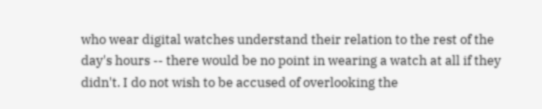who wear digital watches understand their relation to the rest of the day's hours -- there would be no point in wearing a watch at all if they didn't. I do not wish to be accused of overlooking the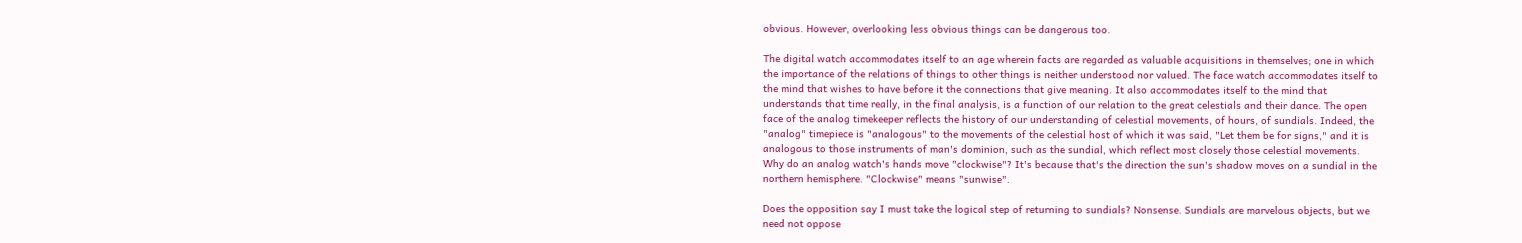obvious. However, overlooking less obvious things can be dangerous too.

The digital watch accommodates itself to an age wherein facts are regarded as valuable acquisitions in themselves; one in which the importance of the relations of things to other things is neither understood nor valued. The face watch accommodates itself to the mind that wishes to have before it the connections that give meaning. It also accommodates itself to the mind that understands that time really, in the final analysis, is a function of our relation to the great celestials and their dance. The open face of the analog timekeeper reflects the history of our understanding of celestial movements, of hours, of sundials. Indeed, the "analog" timepiece is "analogous" to the movements of the celestial host of which it was said, "Let them be for signs," and it is analogous to those instruments of man's dominion, such as the sundial, which reflect most closely those celestial movements. Why do an analog watch's hands move "clockwise"? It's because that's the direction the sun's shadow moves on a sundial in the northern hemisphere. "Clockwise" means "sunwise".

Does the opposition say I must take the logical step of returning to sundials? Nonsense. Sundials are marvelous objects, but we need not oppose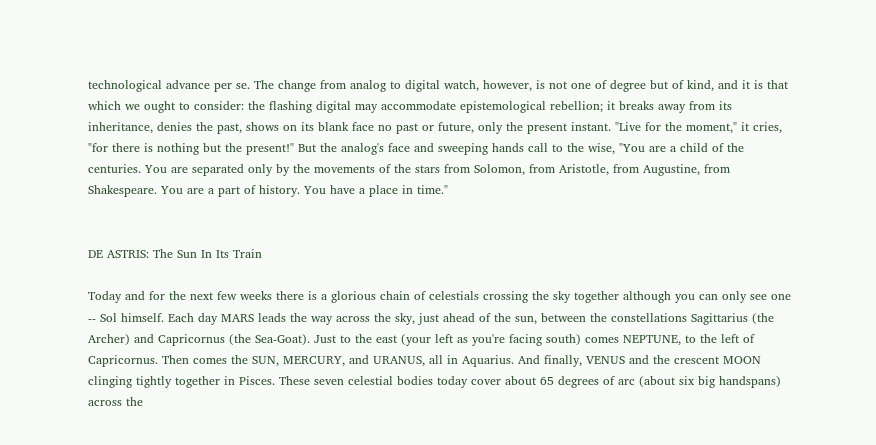technological advance per se. The change from analog to digital watch, however, is not one of degree but of kind, and it is that which we ought to consider: the flashing digital may accommodate epistemological rebellion; it breaks away from its inheritance, denies the past, shows on its blank face no past or future, only the present instant. "Live for the moment," it cries, "for there is nothing but the present!" But the analog's face and sweeping hands call to the wise, "You are a child of the centuries. You are separated only by the movements of the stars from Solomon, from Aristotle, from Augustine, from Shakespeare. You are a part of history. You have a place in time."


DE ASTRIS: The Sun In Its Train

Today and for the next few weeks there is a glorious chain of celestials crossing the sky together although you can only see one -- Sol himself. Each day MARS leads the way across the sky, just ahead of the sun, between the constellations Sagittarius (the Archer) and Capricornus (the Sea-Goat). Just to the east (your left as you're facing south) comes NEPTUNE, to the left of Capricornus. Then comes the SUN, MERCURY, and URANUS, all in Aquarius. And finally, VENUS and the crescent MOON clinging tightly together in Pisces. These seven celestial bodies today cover about 65 degrees of arc (about six big handspans) across the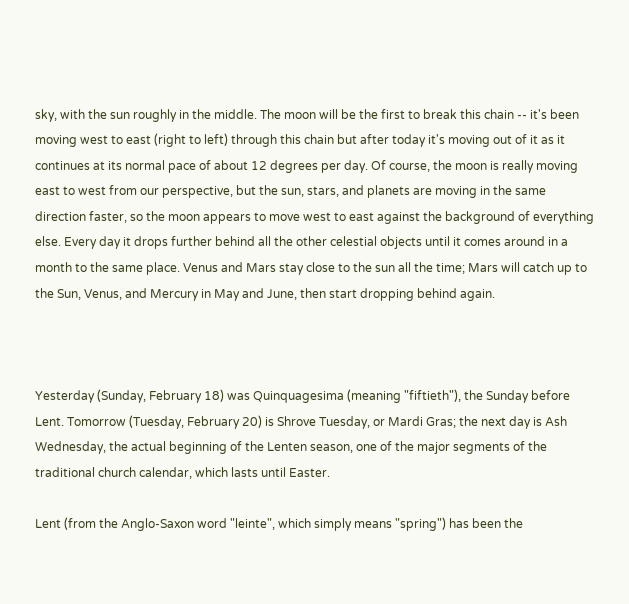sky, with the sun roughly in the middle. The moon will be the first to break this chain -- it's been moving west to east (right to left) through this chain but after today it's moving out of it as it continues at its normal pace of about 12 degrees per day. Of course, the moon is really moving east to west from our perspective, but the sun, stars, and planets are moving in the same direction faster, so the moon appears to move west to east against the background of everything else. Every day it drops further behind all the other celestial objects until it comes around in a month to the same place. Venus and Mars stay close to the sun all the time; Mars will catch up to the Sun, Venus, and Mercury in May and June, then start dropping behind again.



Yesterday (Sunday, February 18) was Quinquagesima (meaning "fiftieth"), the Sunday before Lent. Tomorrow (Tuesday, February 20) is Shrove Tuesday, or Mardi Gras; the next day is Ash Wednesday, the actual beginning of the Lenten season, one of the major segments of the traditional church calendar, which lasts until Easter.

Lent (from the Anglo-Saxon word "leinte", which simply means "spring") has been the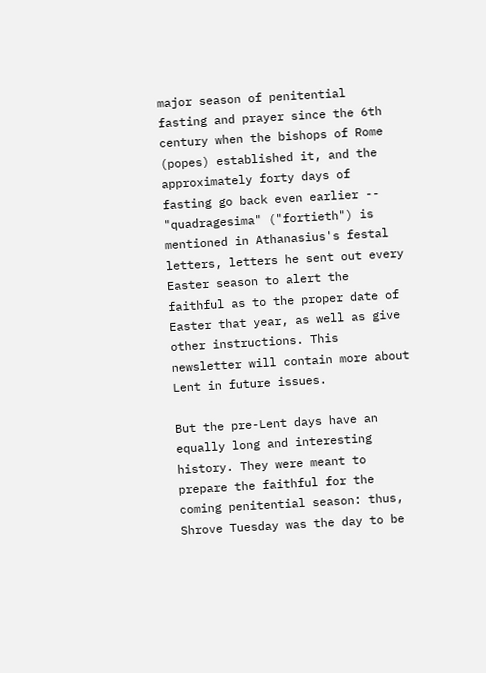major season of penitential fasting and prayer since the 6th century when the bishops of Rome (popes) established it, and the approximately forty days of fasting go back even earlier -- "quadragesima" ("fortieth") is mentioned in Athanasius's festal letters, letters he sent out every Easter season to alert the faithful as to the proper date of Easter that year, as well as give other instructions. This newsletter will contain more about Lent in future issues.

But the pre-Lent days have an equally long and interesting history. They were meant to prepare the faithful for the coming penitential season: thus, Shrove Tuesday was the day to be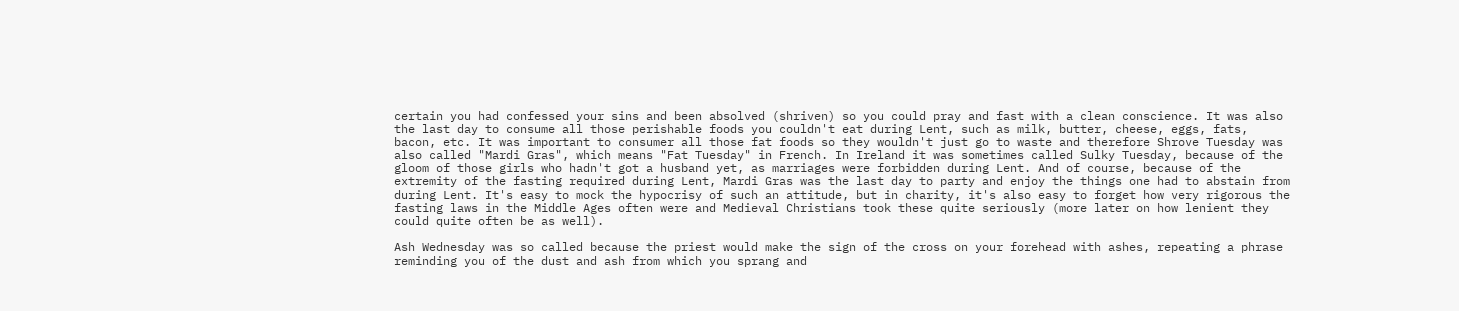certain you had confessed your sins and been absolved (shriven) so you could pray and fast with a clean conscience. It was also the last day to consume all those perishable foods you couldn't eat during Lent, such as milk, butter, cheese, eggs, fats, bacon, etc. It was important to consumer all those fat foods so they wouldn't just go to waste and therefore Shrove Tuesday was also called "Mardi Gras", which means "Fat Tuesday" in French. In Ireland it was sometimes called Sulky Tuesday, because of the gloom of those girls who hadn't got a husband yet, as marriages were forbidden during Lent. And of course, because of the extremity of the fasting required during Lent, Mardi Gras was the last day to party and enjoy the things one had to abstain from during Lent. It's easy to mock the hypocrisy of such an attitude, but in charity, it's also easy to forget how very rigorous the fasting laws in the Middle Ages often were and Medieval Christians took these quite seriously (more later on how lenient they could quite often be as well).

Ash Wednesday was so called because the priest would make the sign of the cross on your forehead with ashes, repeating a phrase reminding you of the dust and ash from which you sprang and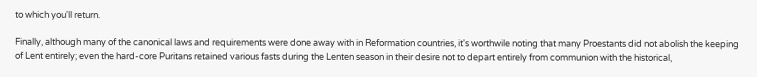to which you'll return.

Finally, although many of the canonical laws and requirements were done away with in Reformation countries, it's worthwile noting that many Proestants did not abolish the keeping of Lent entirely; even the hard-core Puritans retained various fasts during the Lenten season in their desire not to depart entirely from communion with the historical,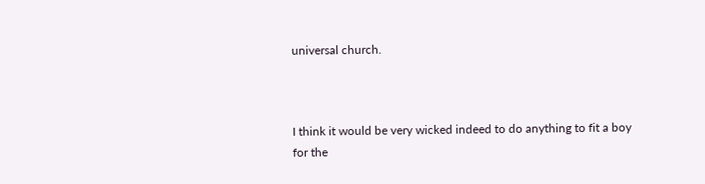universal church.



I think it would be very wicked indeed to do anything to fit a boy for the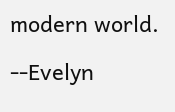modern world.

--Evelyn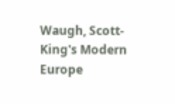Waugh, Scott-King's Modern Europe